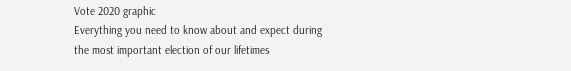Vote 2020 graphic
Everything you need to know about and expect during
the most important election of our lifetimes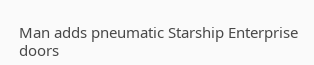Man adds pneumatic Starship Enterprise doors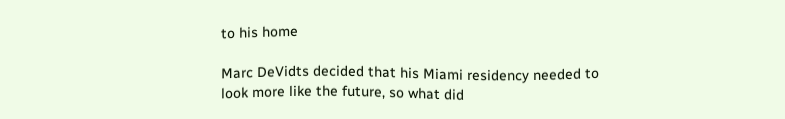to his home

Marc DeVidts decided that his Miami residency needed to look more like the future, so what did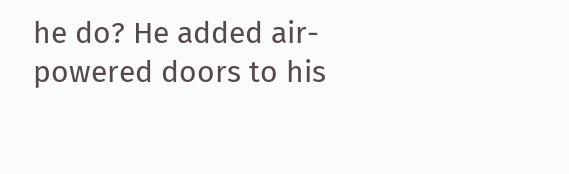he do? He added air-powered doors to his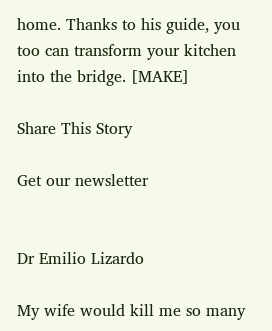home. Thanks to his guide, you too can transform your kitchen into the bridge. [MAKE]

Share This Story

Get our newsletter


Dr Emilio Lizardo

My wife would kill me so many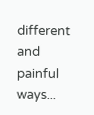different and painful ways...